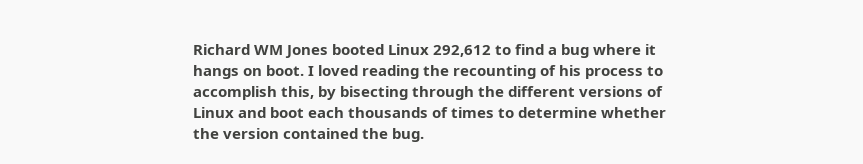Richard WM Jones booted Linux 292,612 to find a bug where it hangs on boot. I loved reading the recounting of his process to accomplish this, by bisecting through the different versions of Linux and boot each thousands of times to determine whether the version contained the bug.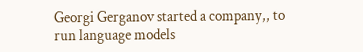Georgi Gerganov started a company,, to run language models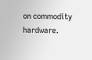on commodity hardware.